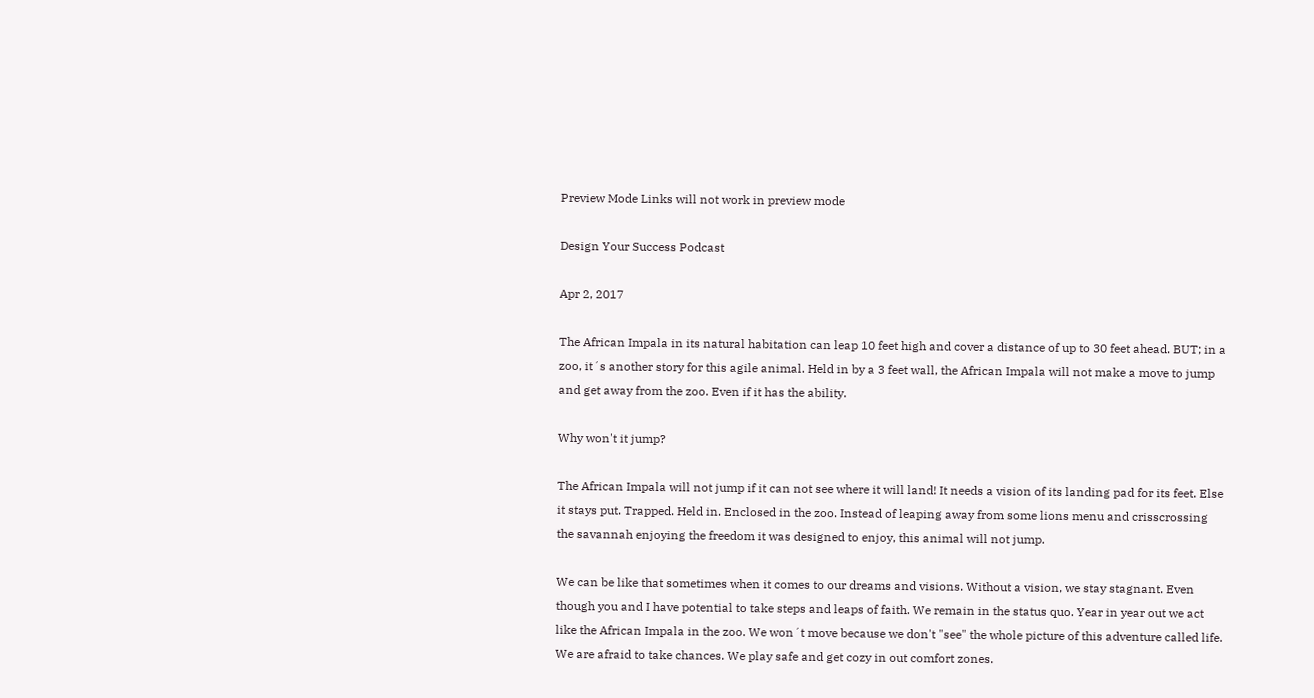Preview Mode Links will not work in preview mode

Design Your Success Podcast

Apr 2, 2017

The African Impala in its natural habitation can leap 10 feet high and cover a distance of up to 30 feet ahead. BUT; in a zoo, it´s another story for this agile animal. Held in by a 3 feet wall, the African Impala will not make a move to jump and get away from the zoo. Even if it has the ability.

Why won't it jump?

The African Impala will not jump if it can not see where it will land! It needs a vision of its landing pad for its feet. Else it stays put. Trapped. Held in. Enclosed in the zoo. Instead of leaping away from some lions menu and crisscrossing the savannah enjoying the freedom it was designed to enjoy, this animal will not jump.

We can be like that sometimes when it comes to our dreams and visions. Without a vision, we stay stagnant. Even though you and I have potential to take steps and leaps of faith. We remain in the status quo. Year in year out we act like the African Impala in the zoo. We won´t move because we don't "see" the whole picture of this adventure called life. We are afraid to take chances. We play safe and get cozy in out comfort zones.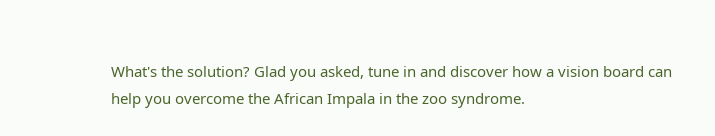What's the solution? Glad you asked, tune in and discover how a vision board can help you overcome the African Impala in the zoo syndrome.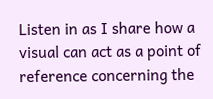Listen in as I share how a visual can act as a point of reference concerning the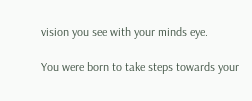vision you see with your minds eye.

You were born to take steps towards your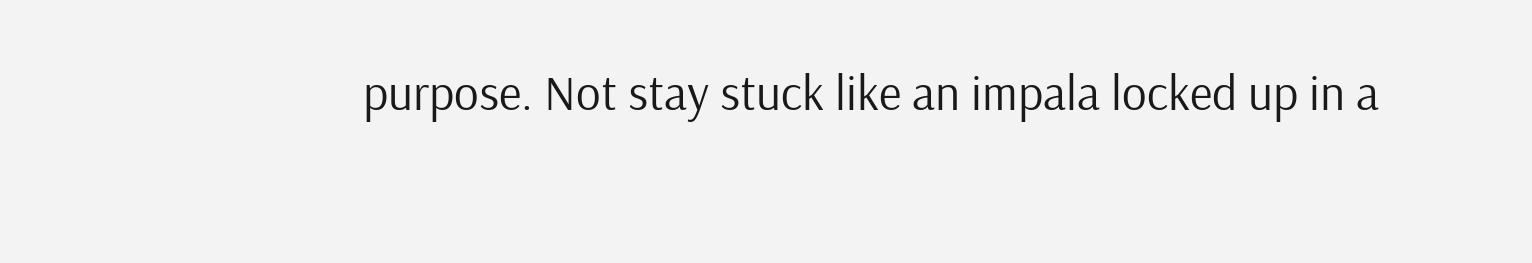purpose. Not stay stuck like an impala locked up in a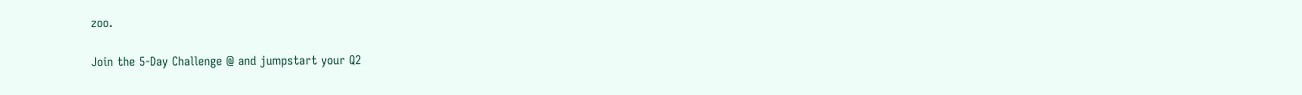zoo.

Join the 5-Day Challenge @ and jumpstart your Q2